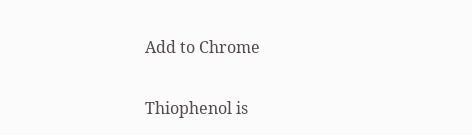Add to Chrome


Thiophenol is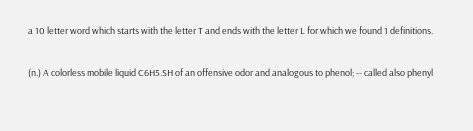a 10 letter word which starts with the letter T and ends with the letter L for which we found 1 definitions.

(n.) A colorless mobile liquid C6H5.SH of an offensive odor and analogous to phenol; -- called also phenyl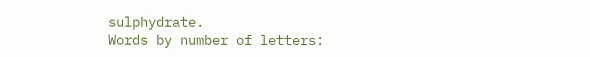sulphydrate.
Words by number of letters: